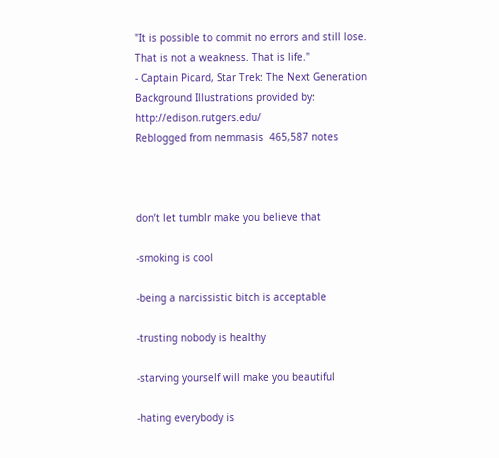"It is possible to commit no errors and still lose. That is not a weakness. That is life."
- Captain Picard, Star Trek: The Next Generation
Background Illustrations provided by: http://edison.rutgers.edu/
Reblogged from nemmasis  465,587 notes



don’t let tumblr make you believe that

-smoking is cool

-being a narcissistic bitch is acceptable

-trusting nobody is healthy

-starving yourself will make you beautiful

-hating everybody is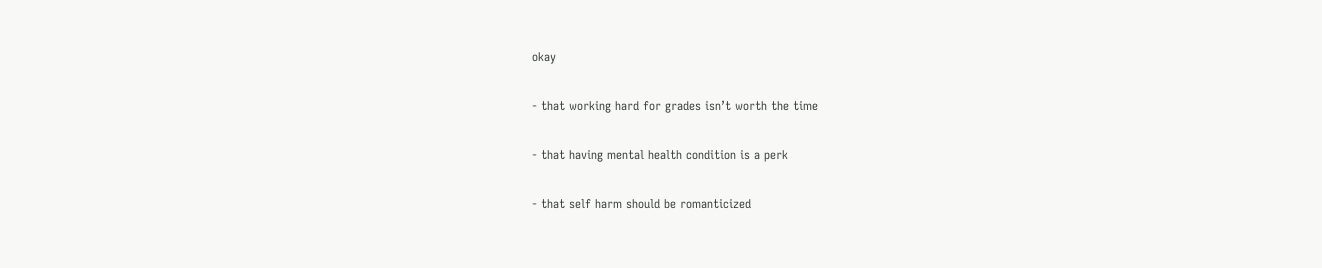okay

- that working hard for grades isn’t worth the time

- that having mental health condition is a perk

- that self harm should be romanticized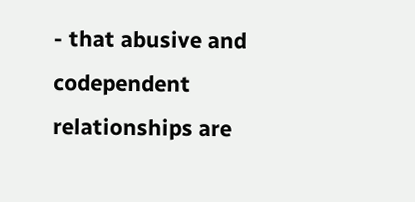- that abusive and codependent relationships are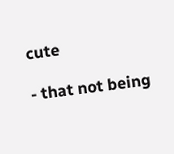cute

- that not being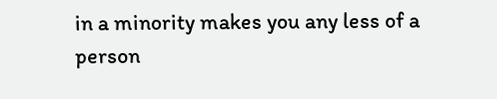in a minority makes you any less of a person